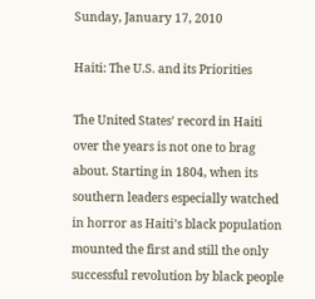Sunday, January 17, 2010

Haiti: The U.S. and its Priorities

The United States’ record in Haiti over the years is not one to brag about. Starting in 1804, when its southern leaders especially watched in horror as Haiti’s black population mounted the first and still the only successful revolution by black people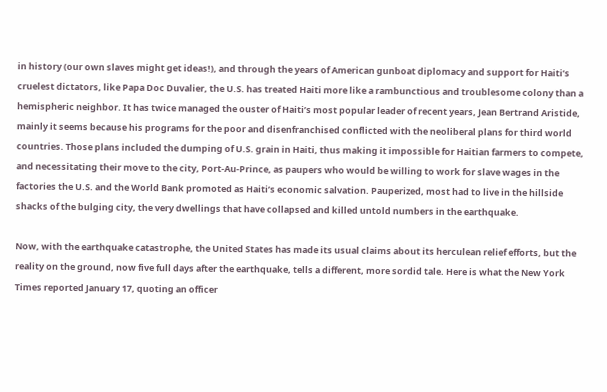in history (our own slaves might get ideas!), and through the years of American gunboat diplomacy and support for Haiti’s cruelest dictators, like Papa Doc Duvalier, the U.S. has treated Haiti more like a rambunctious and troublesome colony than a hemispheric neighbor. It has twice managed the ouster of Haiti’s most popular leader of recent years, Jean Bertrand Aristide, mainly it seems because his programs for the poor and disenfranchised conflicted with the neoliberal plans for third world countries. Those plans included the dumping of U.S. grain in Haiti, thus making it impossible for Haitian farmers to compete, and necessitating their move to the city, Port-Au-Prince, as paupers who would be willing to work for slave wages in the factories the U.S. and the World Bank promoted as Haiti’s economic salvation. Pauperized, most had to live in the hillside shacks of the bulging city, the very dwellings that have collapsed and killed untold numbers in the earthquake.

Now, with the earthquake catastrophe, the United States has made its usual claims about its herculean relief efforts, but the reality on the ground, now five full days after the earthquake, tells a different, more sordid tale. Here is what the New York Times reported January 17, quoting an officer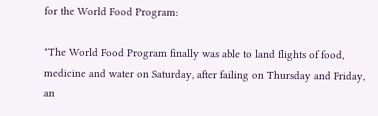for the World Food Program:

"The World Food Program finally was able to land flights of food, medicine and water on Saturday, after failing on Thursday and Friday, an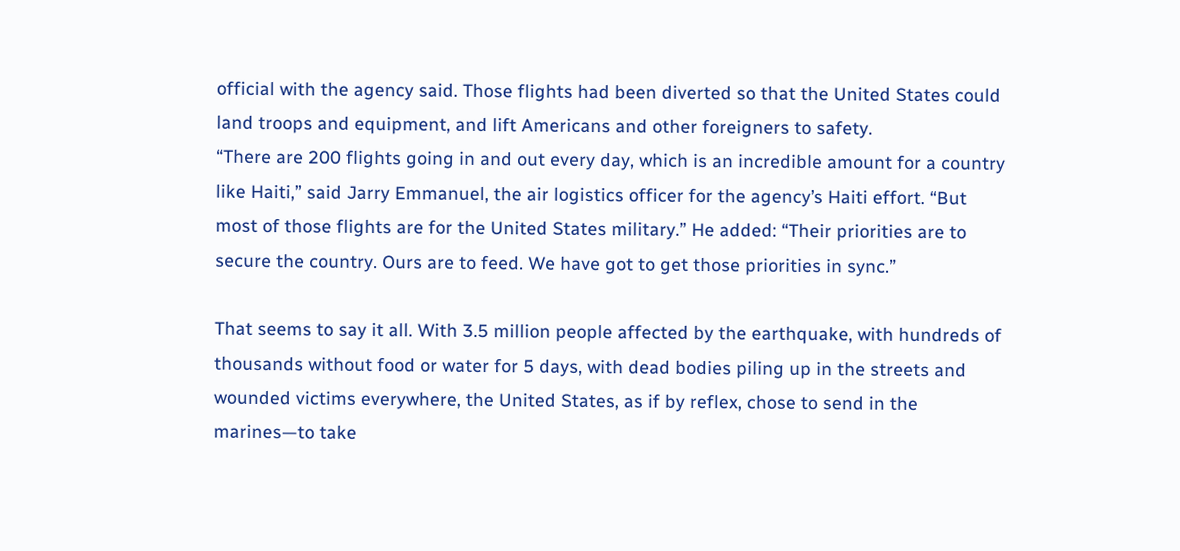official with the agency said. Those flights had been diverted so that the United States could land troops and equipment, and lift Americans and other foreigners to safety.
“There are 200 flights going in and out every day, which is an incredible amount for a country like Haiti,” said Jarry Emmanuel, the air logistics officer for the agency’s Haiti effort. “But most of those flights are for the United States military.” He added: “Their priorities are to secure the country. Ours are to feed. We have got to get those priorities in sync.”

That seems to say it all. With 3.5 million people affected by the earthquake, with hundreds of thousands without food or water for 5 days, with dead bodies piling up in the streets and wounded victims everywhere, the United States, as if by reflex, chose to send in the marines—to take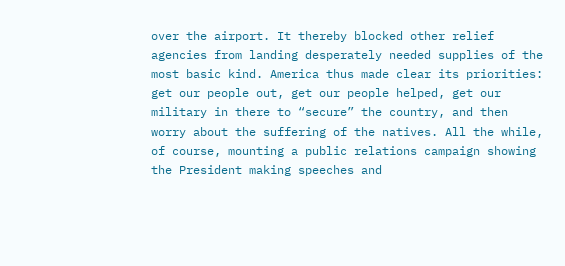over the airport. It thereby blocked other relief agencies from landing desperately needed supplies of the most basic kind. America thus made clear its priorities: get our people out, get our people helped, get our military in there to “secure” the country, and then worry about the suffering of the natives. All the while, of course, mounting a public relations campaign showing the President making speeches and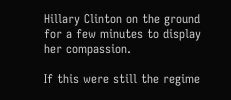Hillary Clinton on the ground for a few minutes to display her compassion.

If this were still the regime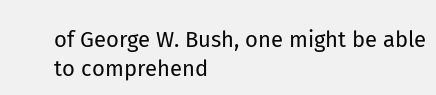of George W. Bush, one might be able to comprehend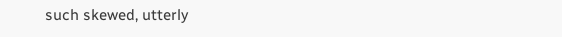such skewed, utterly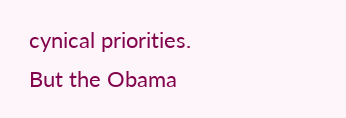cynical priorities. But the Obama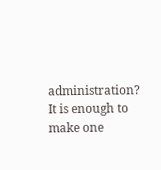administration? It is enough to make one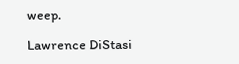weep.

Lawrence DiStasi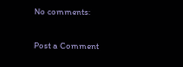No comments:

Post a Comment